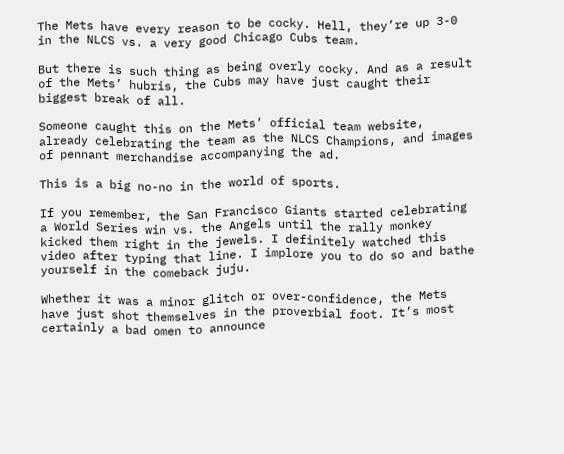The Mets have every reason to be cocky. Hell, they’re up 3-0 in the NLCS vs. a very good Chicago Cubs team.

But there is such thing as being overly cocky. And as a result of the Mets’ hubris, the Cubs may have just caught their biggest break of all.

Someone caught this on the Mets’ official team website, already celebrating the team as the NLCS Champions, and images of pennant merchandise accompanying the ad.

This is a big no-no in the world of sports.

If you remember, the San Francisco Giants started celebrating a World Series win vs. the Angels until the rally monkey kicked them right in the jewels. I definitely watched this video after typing that line. I implore you to do so and bathe yourself in the comeback juju.

Whether it was a minor glitch or over-confidence, the Mets have just shot themselves in the proverbial foot. It’s most certainly a bad omen to announce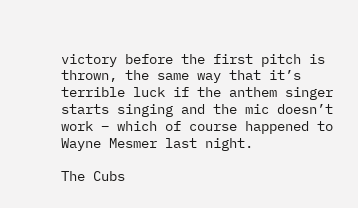victory before the first pitch is thrown, the same way that it’s terrible luck if the anthem singer starts singing and the mic doesn’t work – which of course happened to Wayne Mesmer last night.

The Cubs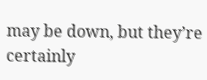may be down, but they’re certainly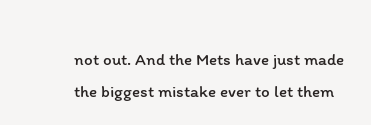not out. And the Mets have just made the biggest mistake ever to let them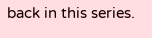back in this series.